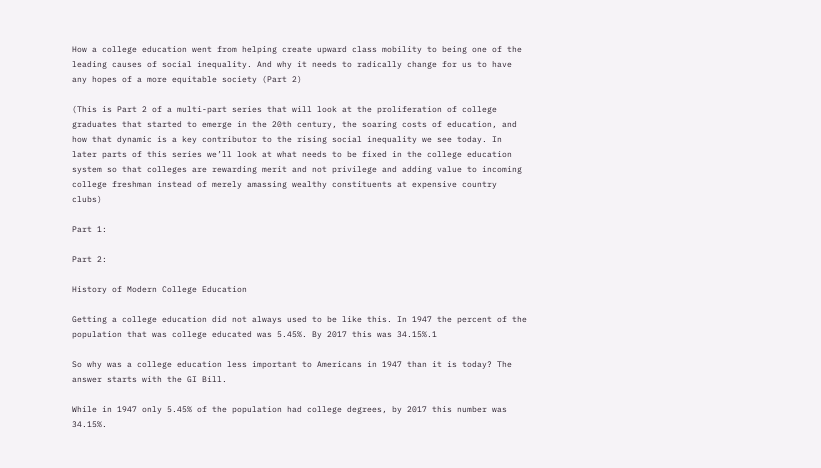How a college education went from helping create upward class mobility to being one of the leading causes of social inequality. And why it needs to radically change for us to have any hopes of a more equitable society (Part 2)

(This is Part 2 of a multi-part series that will look at the proliferation of college graduates that started to emerge in the 20th century, the soaring costs of education, and how that dynamic is a key contributor to the rising social inequality we see today. In later parts of this series we’ll look at what needs to be fixed in the college education system so that colleges are rewarding merit and not privilege and adding value to incoming college freshman instead of merely amassing wealthy constituents at expensive country clubs)

Part 1:

Part 2:

History of Modern College Education

Getting a college education did not always used to be like this. In 1947 the percent of the population that was college educated was 5.45%. By 2017 this was 34.15%.1

So why was a college education less important to Americans in 1947 than it is today? The answer starts with the GI Bill.

While in 1947 only 5.45% of the population had college degrees, by 2017 this number was 34.15%.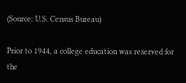(Source: U.S. Census Bureau)

Prior to 1944, a college education was reserved for the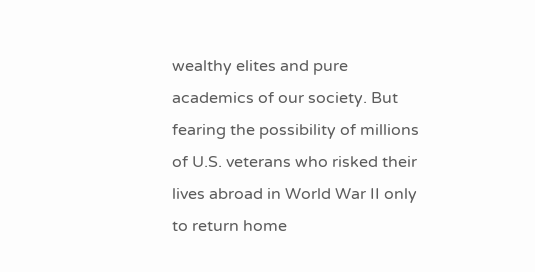wealthy elites and pure academics of our society. But fearing the possibility of millions of U.S. veterans who risked their lives abroad in World War II only to return home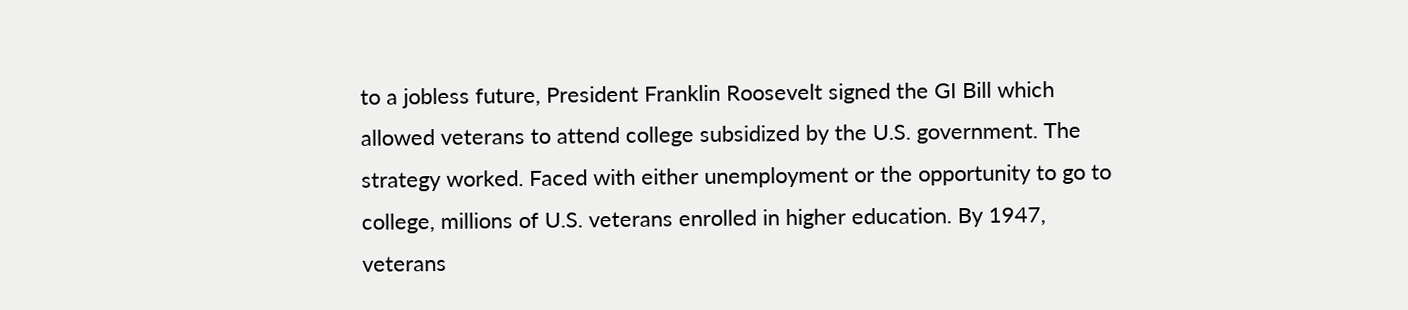to a jobless future, President Franklin Roosevelt signed the GI Bill which allowed veterans to attend college subsidized by the U.S. government. The strategy worked. Faced with either unemployment or the opportunity to go to college, millions of U.S. veterans enrolled in higher education. By 1947, veterans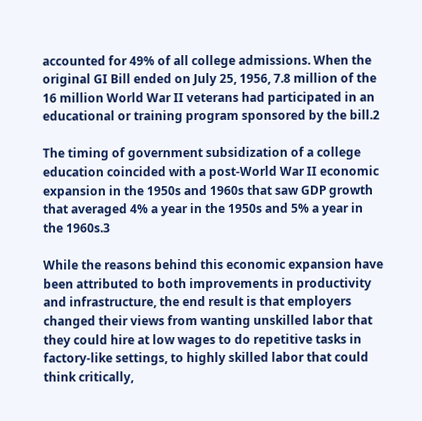accounted for 49% of all college admissions. When the original GI Bill ended on July 25, 1956, 7.8 million of the 16 million World War II veterans had participated in an educational or training program sponsored by the bill.2

The timing of government subsidization of a college education coincided with a post-World War II economic expansion in the 1950s and 1960s that saw GDP growth that averaged 4% a year in the 1950s and 5% a year in the 1960s.3

While the reasons behind this economic expansion have been attributed to both improvements in productivity and infrastructure, the end result is that employers changed their views from wanting unskilled labor that they could hire at low wages to do repetitive tasks in factory-like settings, to highly skilled labor that could think critically,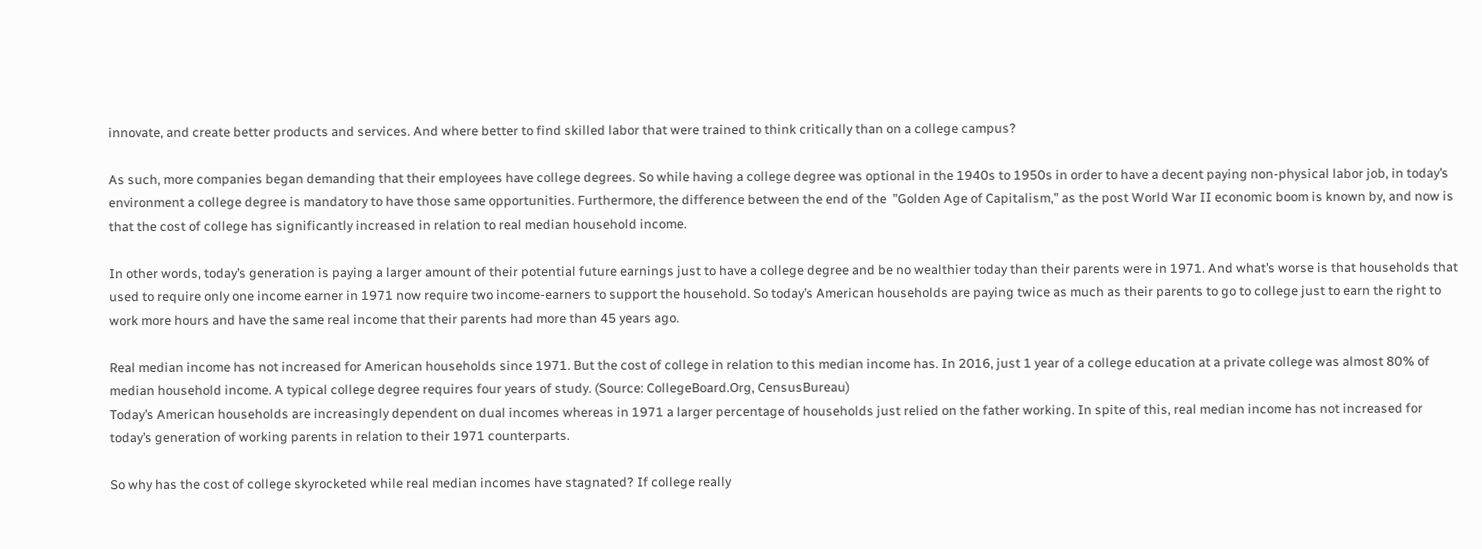innovate, and create better products and services. And where better to find skilled labor that were trained to think critically than on a college campus?

As such, more companies began demanding that their employees have college degrees. So while having a college degree was optional in the 1940s to 1950s in order to have a decent paying non-physical labor job, in today’s environment a college degree is mandatory to have those same opportunities. Furthermore, the difference between the end of the  ”Golden Age of Capitalism,” as the post World War II economic boom is known by, and now is that the cost of college has significantly increased in relation to real median household income.

In other words, today’s generation is paying a larger amount of their potential future earnings just to have a college degree and be no wealthier today than their parents were in 1971. And what’s worse is that households that used to require only one income earner in 1971 now require two income-earners to support the household. So today’s American households are paying twice as much as their parents to go to college just to earn the right to work more hours and have the same real income that their parents had more than 45 years ago.

Real median income has not increased for American households since 1971. But the cost of college in relation to this median income has. In 2016, just 1 year of a college education at a private college was almost 80% of median household income. A typical college degree requires four years of study. (Source: CollegeBoard.Org, CensusBureau)
Today’s American households are increasingly dependent on dual incomes whereas in 1971 a larger percentage of households just relied on the father working. In spite of this, real median income has not increased for today’s generation of working parents in relation to their 1971 counterparts.

So why has the cost of college skyrocketed while real median incomes have stagnated? If college really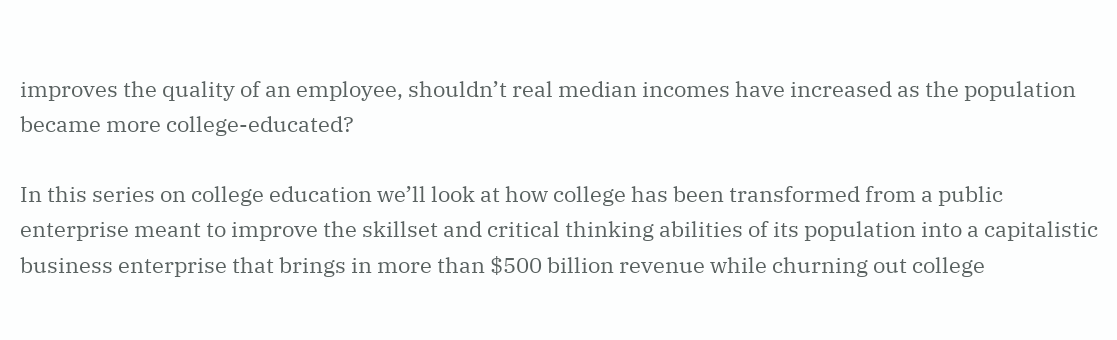improves the quality of an employee, shouldn’t real median incomes have increased as the population became more college-educated?

In this series on college education we’ll look at how college has been transformed from a public enterprise meant to improve the skillset and critical thinking abilities of its population into a capitalistic business enterprise that brings in more than $500 billion revenue while churning out college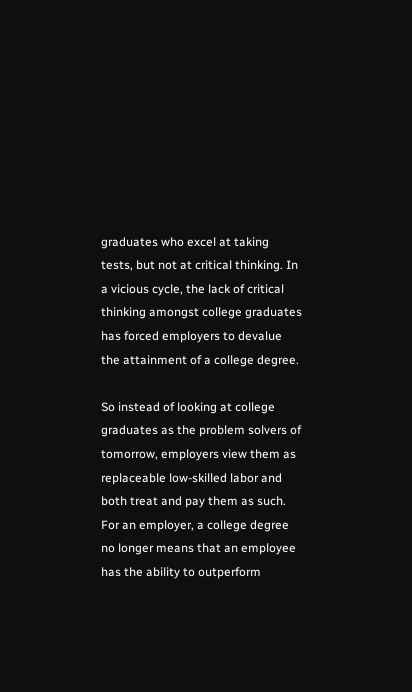graduates who excel at taking tests, but not at critical thinking. In a vicious cycle, the lack of critical thinking amongst college graduates has forced employers to devalue the attainment of a college degree.

So instead of looking at college graduates as the problem solvers of tomorrow, employers view them as replaceable low-skilled labor and both treat and pay them as such. For an employer, a college degree no longer means that an employee has the ability to outperform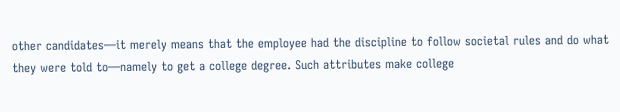other candidates—it merely means that the employee had the discipline to follow societal rules and do what they were told to—namely to get a college degree. Such attributes make college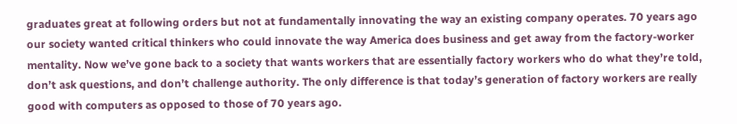graduates great at following orders but not at fundamentally innovating the way an existing company operates. 70 years ago our society wanted critical thinkers who could innovate the way America does business and get away from the factory-worker mentality. Now we’ve gone back to a society that wants workers that are essentially factory workers who do what they’re told, don’t ask questions, and don’t challenge authority. The only difference is that today’s generation of factory workers are really good with computers as opposed to those of 70 years ago.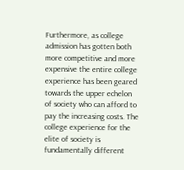Furthermore, as college admission has gotten both more competitive and more expensive the entire college experience has been geared towards the upper echelon of society who can afford to pay the increasing costs. The college experience for the elite of society is fundamentally different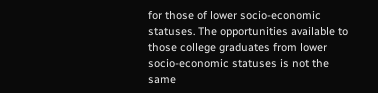for those of lower socio-economic statuses. The opportunities available to those college graduates from lower socio-economic statuses is not the same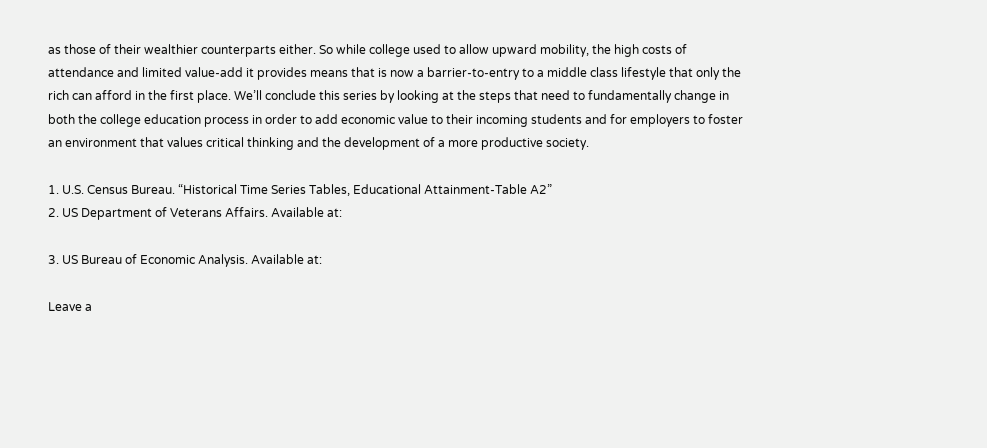as those of their wealthier counterparts either. So while college used to allow upward mobility, the high costs of attendance and limited value-add it provides means that is now a barrier-to-entry to a middle class lifestyle that only the rich can afford in the first place. We’ll conclude this series by looking at the steps that need to fundamentally change in both the college education process in order to add economic value to their incoming students and for employers to foster an environment that values critical thinking and the development of a more productive society.

1. U.S. Census Bureau. “Historical Time Series Tables, Educational Attainment-Table A2”
2. US Department of Veterans Affairs. Available at:

3. US Bureau of Economic Analysis. Available at:

Leave a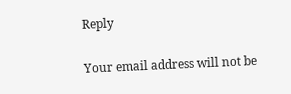Reply

Your email address will not be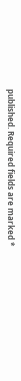published. Required fields are marked *